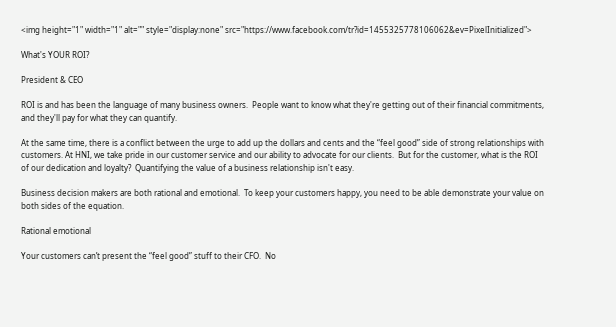<img height="1" width="1" alt="" style="display:none" src="https://www.facebook.com/tr?id=1455325778106062&ev=PixelInitialized">

What's YOUR ROI?

President & CEO

ROI is and has been the language of many business owners.  People want to know what they're getting out of their financial commitments, and they'll pay for what they can quantify.

At the same time, there is a conflict between the urge to add up the dollars and cents and the “feel good” side of strong relationships with customers. At HNI, we take pride in our customer service and our ability to advocate for our clients.  But for the customer, what is the ROI of our dedication and loyalty?  Quantifying the value of a business relationship isn't easy.

Business decision makers are both rational and emotional.  To keep your customers happy, you need to be able demonstrate your value on both sides of the equation.

Rational emotional

Your customers can’t present the “feel good” stuff to their CFO.  No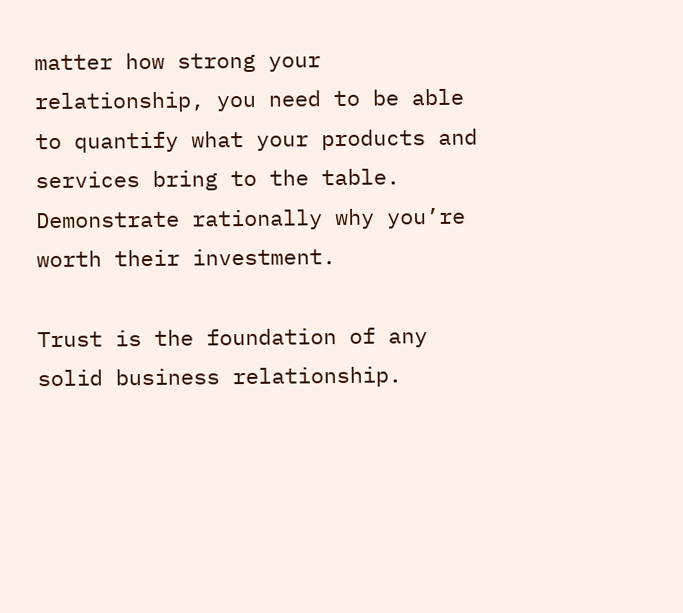matter how strong your relationship, you need to be able to quantify what your products and services bring to the table.  Demonstrate rationally why you’re worth their investment.

Trust is the foundation of any solid business relationship.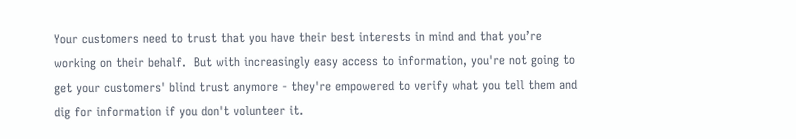Your customers need to trust that you have their best interests in mind and that you’re working on their behalf.  But with increasingly easy access to information, you're not going to get your customers' blind trust anymore - they're empowered to verify what you tell them and dig for information if you don't volunteer it.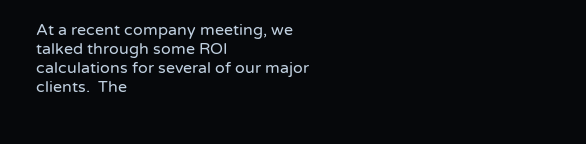At a recent company meeting, we talked through some ROI calculations for several of our major clients.  The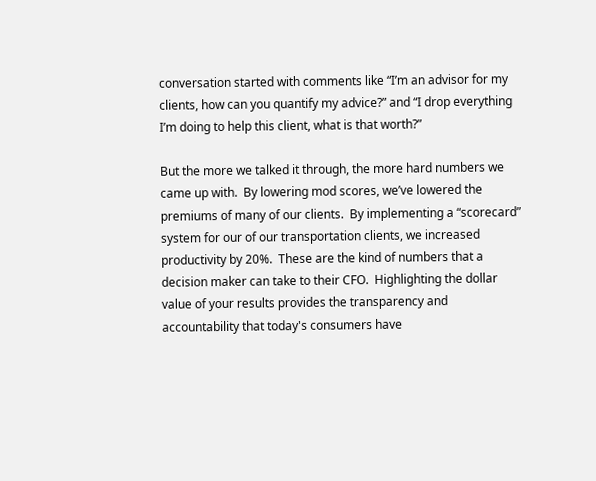conversation started with comments like “I’m an advisor for my clients, how can you quantify my advice?” and “I drop everything I’m doing to help this client, what is that worth?”

But the more we talked it through, the more hard numbers we came up with.  By lowering mod scores, we’ve lowered the premiums of many of our clients.  By implementing a “scorecard” system for our of our transportation clients, we increased productivity by 20%.  These are the kind of numbers that a decision maker can take to their CFO.  Highlighting the dollar value of your results provides the transparency and accountability that today's consumers have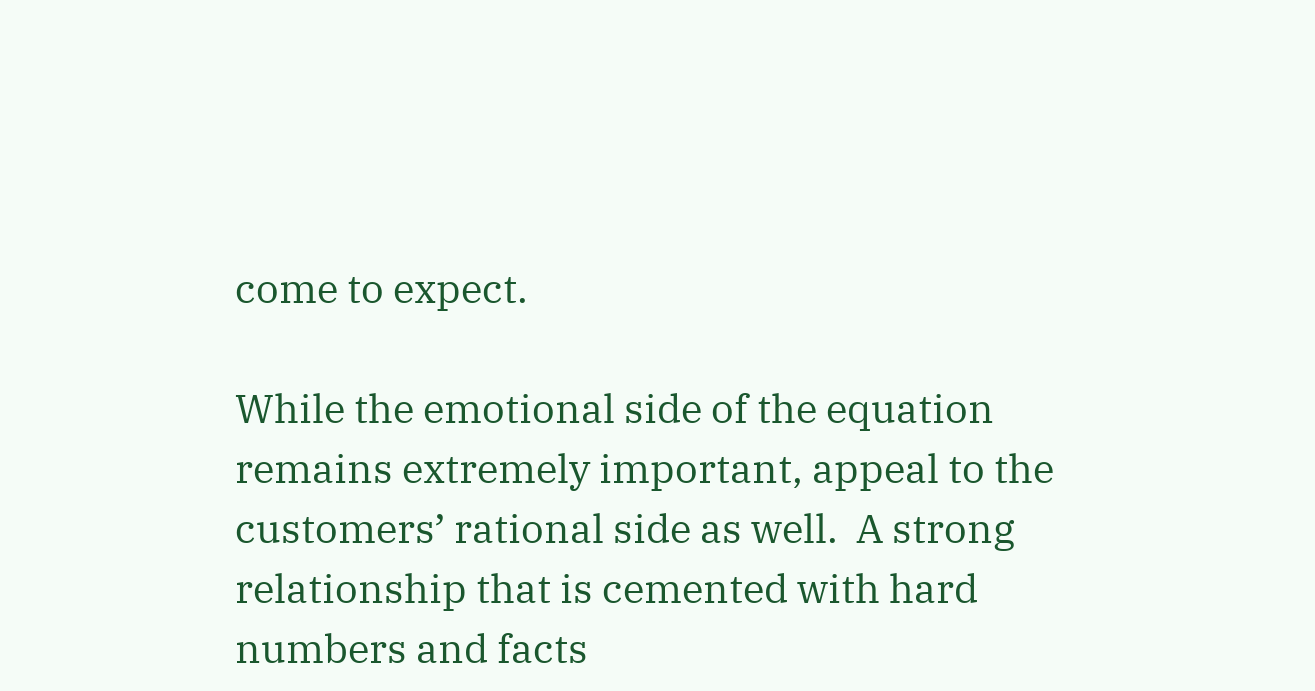come to expect.

While the emotional side of the equation remains extremely important, appeal to the customers’ rational side as well.  A strong relationship that is cemented with hard numbers and facts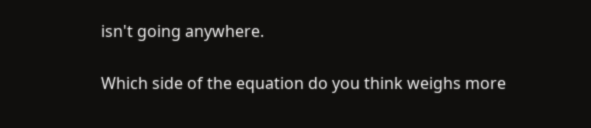isn't going anywhere.

Which side of the equation do you think weighs more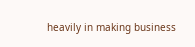heavily in making business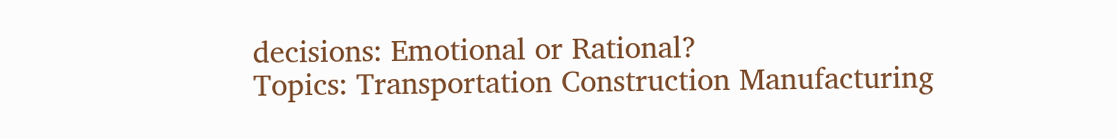decisions: Emotional or Rational?
Topics: Transportation Construction Manufacturing